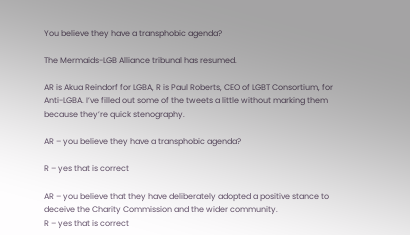You believe they have a transphobic agenda?

The Mermaids-LGB Alliance tribunal has resumed.

AR is Akua Reindorf for LGBA, R is Paul Roberts, CEO of LGBT Consortium, for Anti-LGBA. I’ve filled out some of the tweets a little without marking them because they’re quick stenography.

AR – you believe they have a transphobic agenda?

R – yes that is correct

AR – you believe that they have deliberately adopted a positive stance to deceive the Charity Commission and the wider community.
R – yes that is correct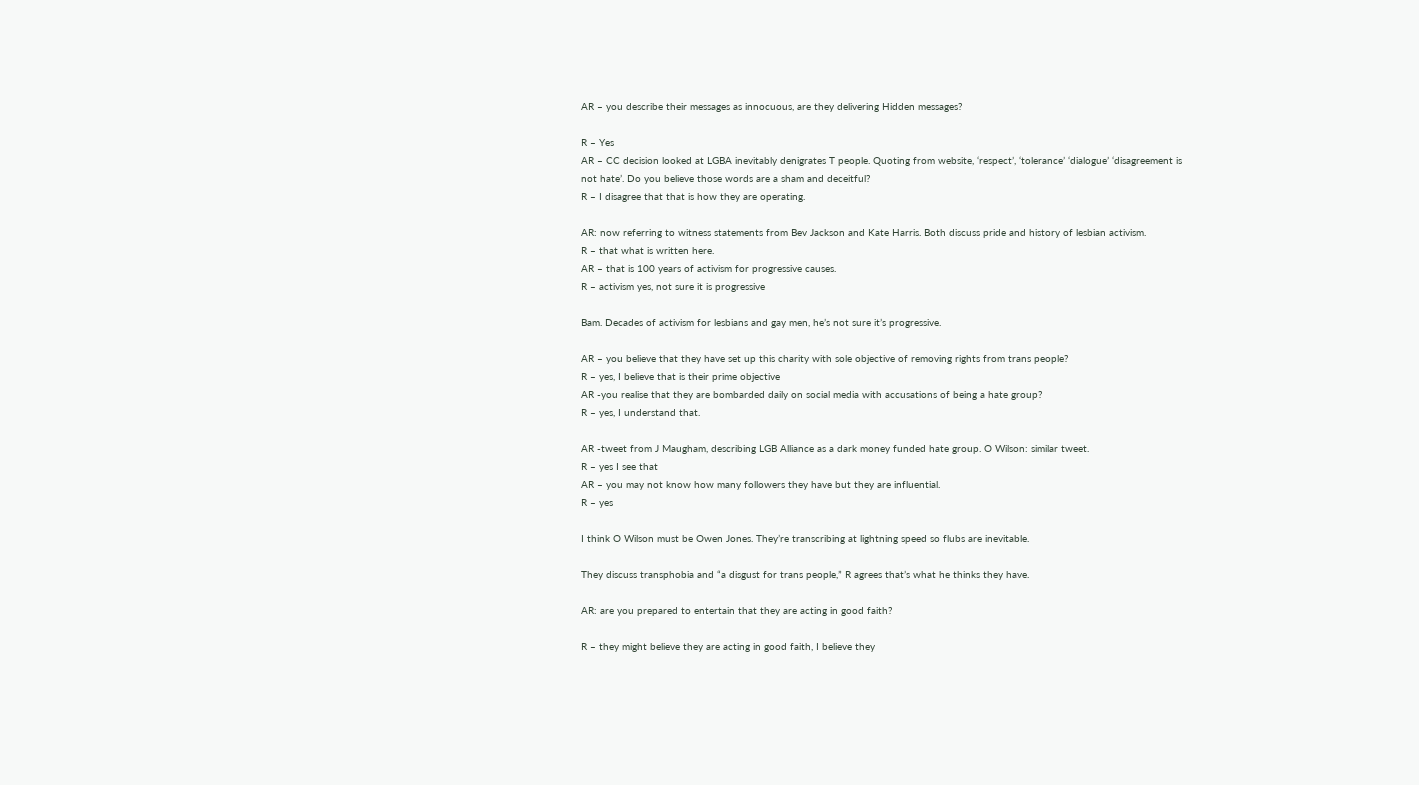AR – you describe their messages as innocuous, are they delivering Hidden messages?

R – Yes
AR – CC decision looked at LGBA inevitably denigrates T people. Quoting from website, ‘respect’, ‘tolerance’ ‘dialogue’ ‘disagreement is not hate’. Do you believe those words are a sham and deceitful?
R – I disagree that that is how they are operating.

AR: now referring to witness statements from Bev Jackson and Kate Harris. Both discuss pride and history of lesbian activism.
R – that what is written here.
AR – that is 100 years of activism for progressive causes.
R – activism yes, not sure it is progressive

Bam. Decades of activism for lesbians and gay men, he’s not sure it’s progressive.

AR – you believe that they have set up this charity with sole objective of removing rights from trans people?
R – yes, I believe that is their prime objective
AR -you realise that they are bombarded daily on social media with accusations of being a hate group?
R – yes, I understand that.

AR -tweet from J Maugham, describing LGB Alliance as a dark money funded hate group. O Wilson: similar tweet.
R – yes I see that
AR – you may not know how many followers they have but they are influential.
R – yes

I think O Wilson must be Owen Jones. They’re transcribing at lightning speed so flubs are inevitable.

They discuss transphobia and “a disgust for trans people,” R agrees that’s what he thinks they have.

AR: are you prepared to entertain that they are acting in good faith?

R – they might believe they are acting in good faith, I believe they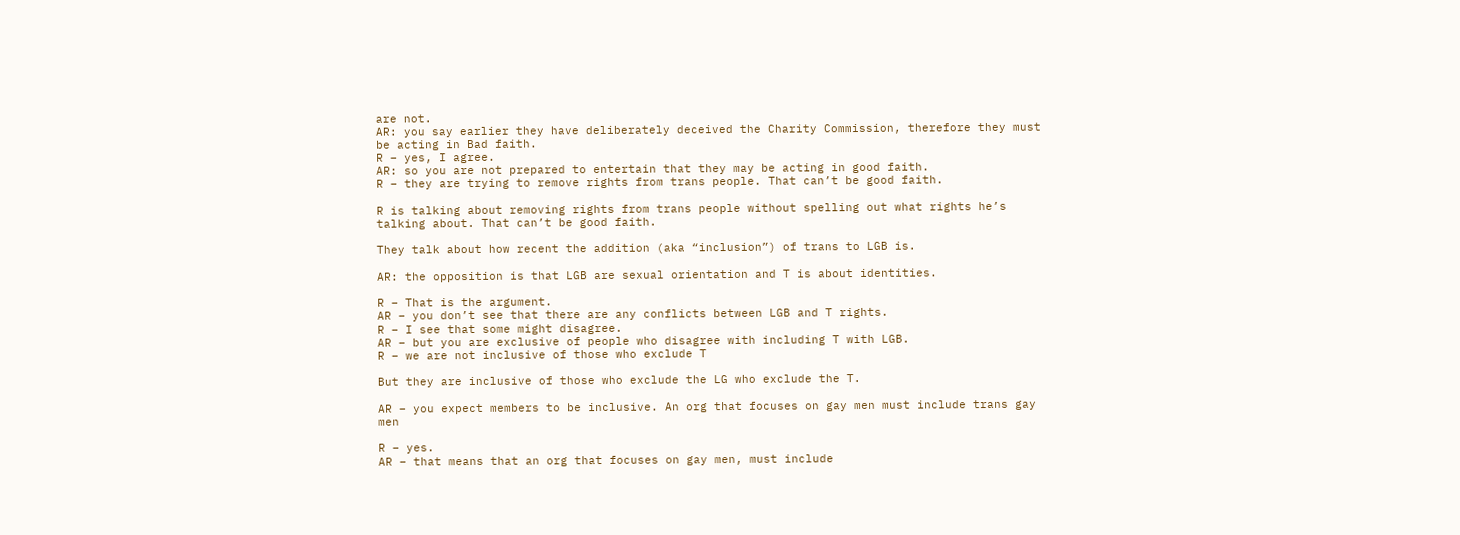are not.
AR: you say earlier they have deliberately deceived the Charity Commission, therefore they must be acting in Bad faith.
R – yes, I agree.
AR: so you are not prepared to entertain that they may be acting in good faith.
R – they are trying to remove rights from trans people. That can’t be good faith.

R is talking about removing rights from trans people without spelling out what rights he’s talking about. That can’t be good faith.

They talk about how recent the addition (aka “inclusion”) of trans to LGB is.

AR: the opposition is that LGB are sexual orientation and T is about identities.

R – That is the argument.
AR – you don’t see that there are any conflicts between LGB and T rights.
R – I see that some might disagree.
AR – but you are exclusive of people who disagree with including T with LGB.
R – we are not inclusive of those who exclude T

But they are inclusive of those who exclude the LG who exclude the T.

AR – you expect members to be inclusive. An org that focuses on gay men must include trans gay men

R – yes.
AR – that means that an org that focuses on gay men, must include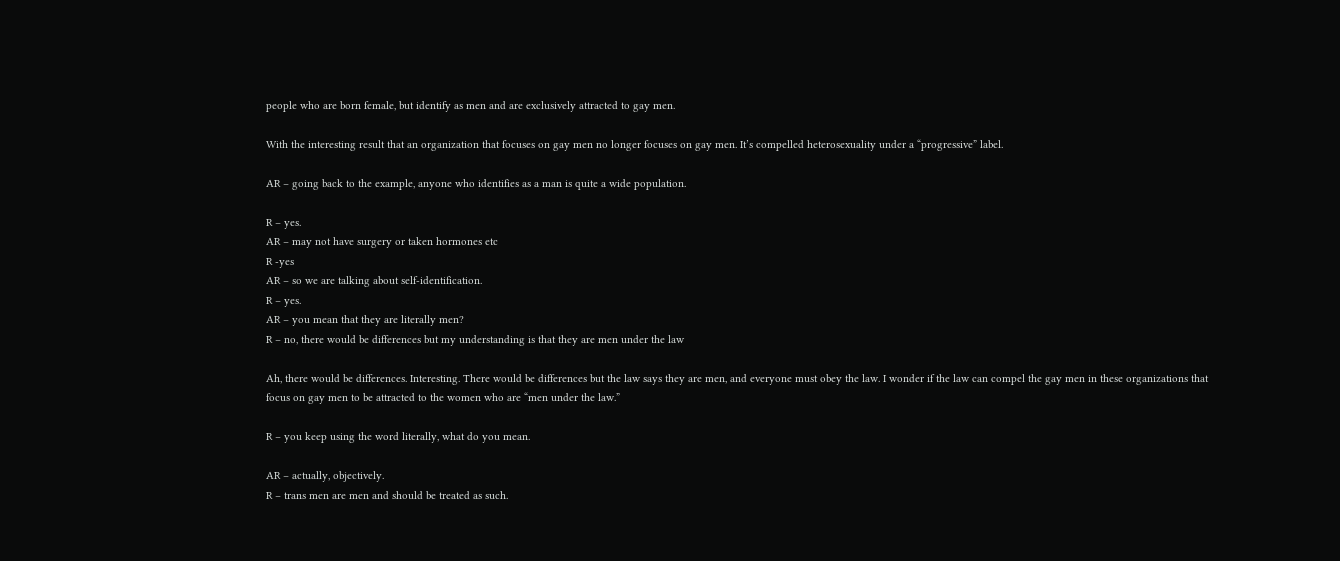people who are born female, but identify as men and are exclusively attracted to gay men.

With the interesting result that an organization that focuses on gay men no longer focuses on gay men. It’s compelled heterosexuality under a “progressive” label.

AR – going back to the example, anyone who identifies as a man is quite a wide population.

R – yes.
AR – may not have surgery or taken hormones etc
R -yes
AR – so we are talking about self-identification.
R – yes.
AR – you mean that they are literally men?
R – no, there would be differences but my understanding is that they are men under the law

Ah, there would be differences. Interesting. There would be differences but the law says they are men, and everyone must obey the law. I wonder if the law can compel the gay men in these organizations that focus on gay men to be attracted to the women who are “men under the law.”

R – you keep using the word literally, what do you mean.

AR – actually, objectively.
R – trans men are men and should be treated as such.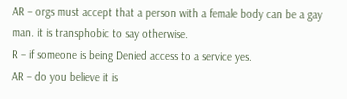AR – orgs must accept that a person with a female body can be a gay man. it is transphobic to say otherwise.
R – if someone is being Denied access to a service yes.
AR – do you believe it is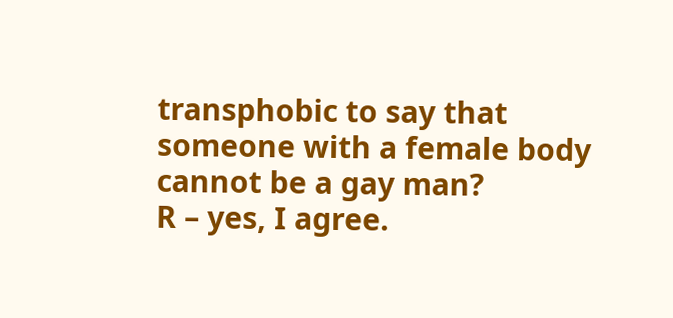transphobic to say that someone with a female body cannot be a gay man?
R – yes, I agree.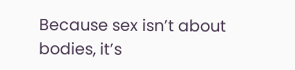Because sex isn’t about bodies, it’s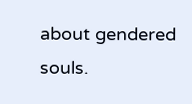about gendered souls.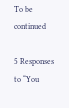To be continued

5 Responses to “You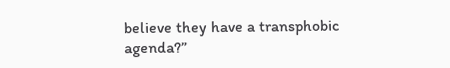believe they have a transphobic agenda?”